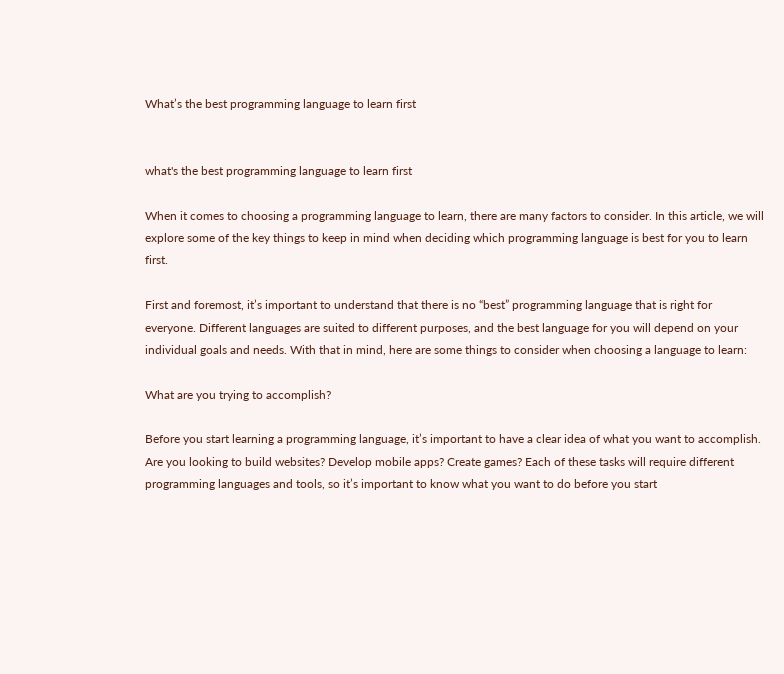What’s the best programming language to learn first


what's the best programming language to learn first

When it comes to choosing a programming language to learn, there are many factors to consider. In this article, we will explore some of the key things to keep in mind when deciding which programming language is best for you to learn first.

First and foremost, it’s important to understand that there is no “best” programming language that is right for everyone. Different languages are suited to different purposes, and the best language for you will depend on your individual goals and needs. With that in mind, here are some things to consider when choosing a language to learn:

What are you trying to accomplish?

Before you start learning a programming language, it’s important to have a clear idea of what you want to accomplish. Are you looking to build websites? Develop mobile apps? Create games? Each of these tasks will require different programming languages and tools, so it’s important to know what you want to do before you start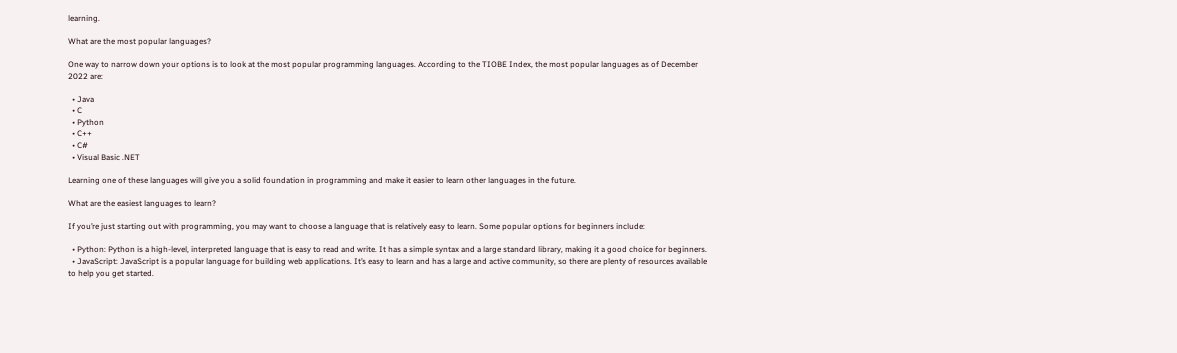learning.

What are the most popular languages?

One way to narrow down your options is to look at the most popular programming languages. According to the TIOBE Index, the most popular languages as of December 2022 are:

  • Java
  • C
  • Python
  • C++
  • C#
  • Visual Basic .NET

Learning one of these languages will give you a solid foundation in programming and make it easier to learn other languages in the future.

What are the easiest languages to learn?

If you’re just starting out with programming, you may want to choose a language that is relatively easy to learn. Some popular options for beginners include:

  • Python: Python is a high-level, interpreted language that is easy to read and write. It has a simple syntax and a large standard library, making it a good choice for beginners.
  • JavaScript: JavaScript is a popular language for building web applications. It’s easy to learn and has a large and active community, so there are plenty of resources available to help you get started.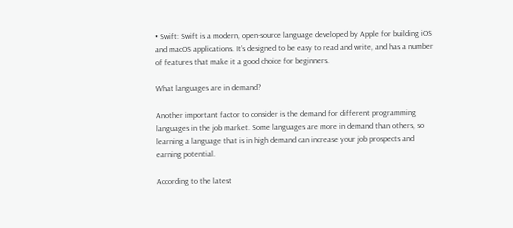• Swift: Swift is a modern, open-source language developed by Apple for building iOS and macOS applications. It’s designed to be easy to read and write, and has a number of features that make it a good choice for beginners.

What languages are in demand?

Another important factor to consider is the demand for different programming languages in the job market. Some languages are more in demand than others, so learning a language that is in high demand can increase your job prospects and earning potential.

According to the latest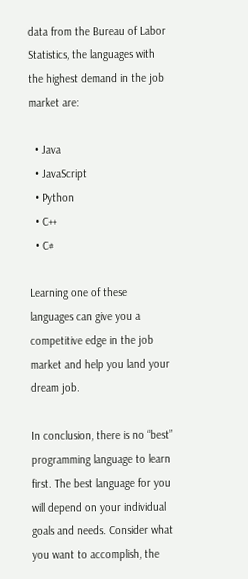data from the Bureau of Labor Statistics, the languages with the highest demand in the job market are:

  • Java
  • JavaScript
  • Python
  • C++
  • C#

Learning one of these languages can give you a competitive edge in the job market and help you land your dream job.

In conclusion, there is no “best” programming language to learn first. The best language for you will depend on your individual goals and needs. Consider what you want to accomplish, the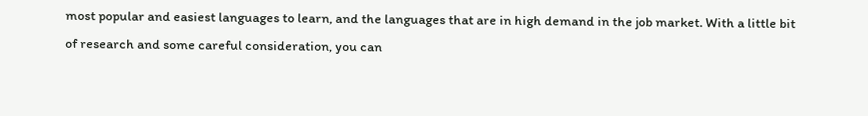most popular and easiest languages to learn, and the languages that are in high demand in the job market. With a little bit of research and some careful consideration, you can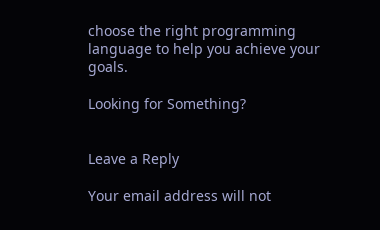choose the right programming language to help you achieve your goals.

Looking for Something?


Leave a Reply

Your email address will not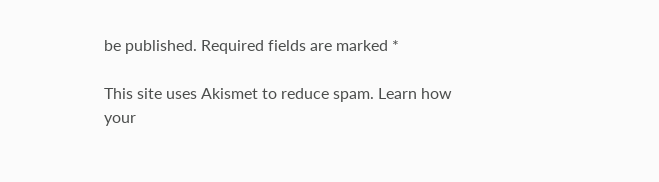be published. Required fields are marked *

This site uses Akismet to reduce spam. Learn how your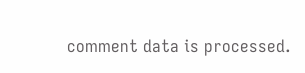comment data is processed.